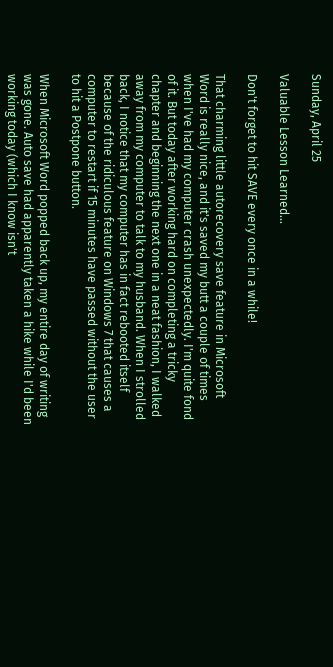Sunday, April 25

Valuable Lesson Learned...

Don't forget to hit SAVE every once in a while!

That charming little autorecovery save feature in Microsoft Word is really nice, and it's saved my butt a couple of times when I've had my computer crash unexpectedly. I'm quite fond of it. But today after working hard on completing a tricky chapter and beginning the next one in a neat fashion, I walked away from my computer to talk to my husband. When I strolled back, I notice that my computer has in fact rebooted itself because of the ridiculous feature on Windows 7 that causes a computer to restart if 15 minutes have passed without the user to hit a Postpone button.

When Microsoft Word popped back up, my entire day of writing was gone. Auto save had apparently taken a hike while I'd been working today (which I know isn't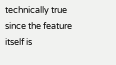technically true since the feature itself is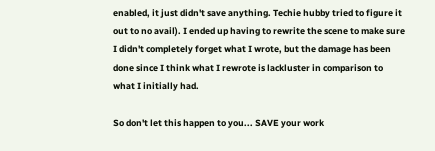enabled, it just didn't save anything. Techie hubby tried to figure it out to no avail). I ended up having to rewrite the scene to make sure I didn't completely forget what I wrote, but the damage has been done since I think what I rewrote is lackluster in comparison to what I initially had.

So don't let this happen to you... SAVE your work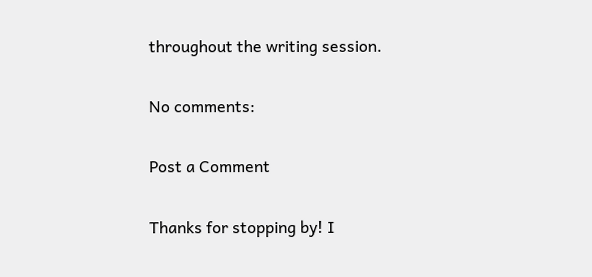throughout the writing session.

No comments:

Post a Comment

Thanks for stopping by! I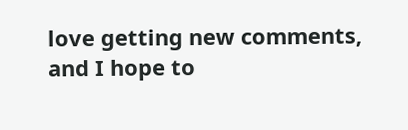love getting new comments, and I hope to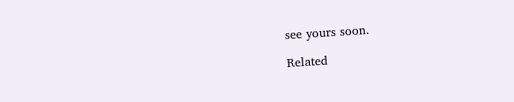see yours soon.

Related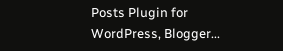Posts Plugin for WordPress, Blogger...